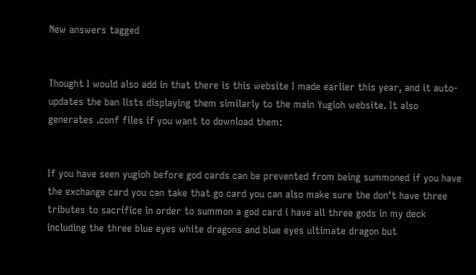New answers tagged


Thought I would also add in that there is this website I made earlier this year, and it auto-updates the ban lists displaying them similarly to the main Yugioh website. It also generates .conf files if you want to download them:


If you have seen yugioh before god cards can be prevented from being summoned if you have the exchange card you can take that go card you can also make sure the don't have three tributes to sacrifice in order to summon a god card i have all three gods in my deck including the three blue eyes white dragons and blue eyes ultimate dragon but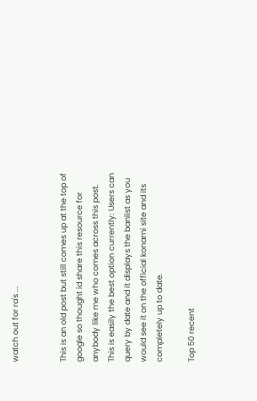watch out for ra's ...


This is an old post but still comes up at the top of google so thought id share this resource for anybody like me who comes across this post. This is easily the best option currently: Users can query by date and it displays the banlist as you would see it on the official konami site and its completely up to date.

Top 50 recent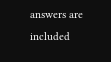answers are included